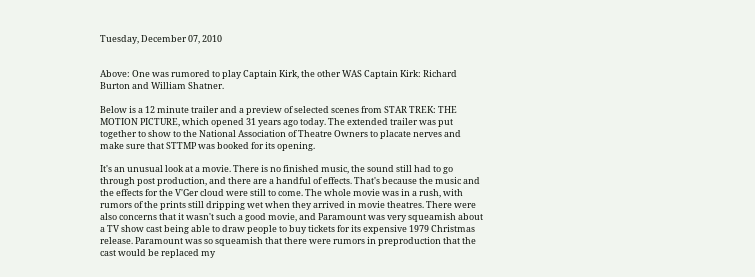Tuesday, December 07, 2010


Above: One was rumored to play Captain Kirk, the other WAS Captain Kirk: Richard Burton and William Shatner.

Below is a 12 minute trailer and a preview of selected scenes from STAR TREK: THE MOTION PICTURE, which opened 31 years ago today. The extended trailer was put together to show to the National Association of Theatre Owners to placate nerves and make sure that STTMP was booked for its opening.

It's an unusual look at a movie. There is no finished music, the sound still had to go through post production, and there are a handful of effects. That's because the music and the effects for the V'Ger cloud were still to come. The whole movie was in a rush, with rumors of the prints still dripping wet when they arrived in movie theatres. There were also concerns that it wasn't such a good movie, and Paramount was very squeamish about a TV show cast being able to draw people to buy tickets for its expensive 1979 Christmas release. Paramount was so squeamish that there were rumors in preproduction that the cast would be replaced my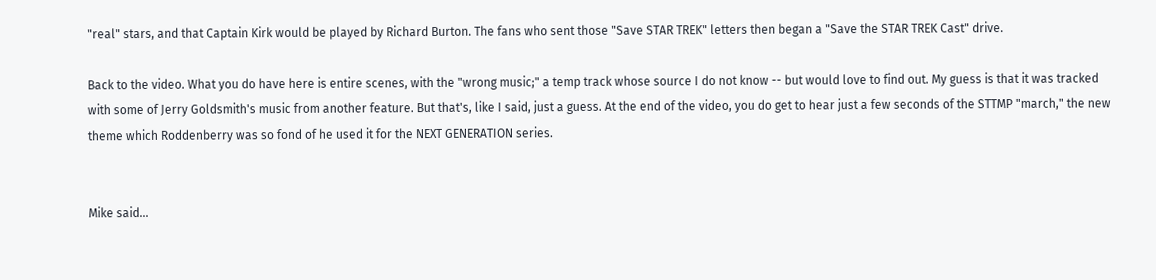"real" stars, and that Captain Kirk would be played by Richard Burton. The fans who sent those "Save STAR TREK" letters then began a "Save the STAR TREK Cast" drive.

Back to the video. What you do have here is entire scenes, with the "wrong music;" a temp track whose source I do not know -- but would love to find out. My guess is that it was tracked with some of Jerry Goldsmith's music from another feature. But that's, like I said, just a guess. At the end of the video, you do get to hear just a few seconds of the STTMP "march," the new theme which Roddenberry was so fond of he used it for the NEXT GENERATION series.


Mike said...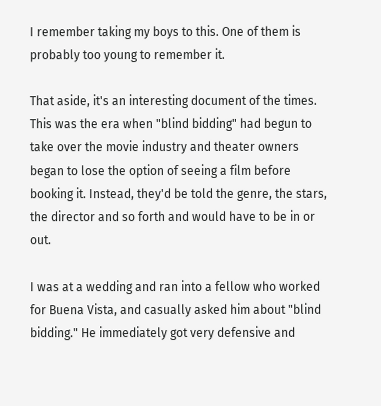I remember taking my boys to this. One of them is probably too young to remember it.

That aside, it's an interesting document of the times. This was the era when "blind bidding" had begun to take over the movie industry and theater owners began to lose the option of seeing a film before booking it. Instead, they'd be told the genre, the stars, the director and so forth and would have to be in or out.

I was at a wedding and ran into a fellow who worked for Buena Vista, and casually asked him about "blind bidding." He immediately got very defensive and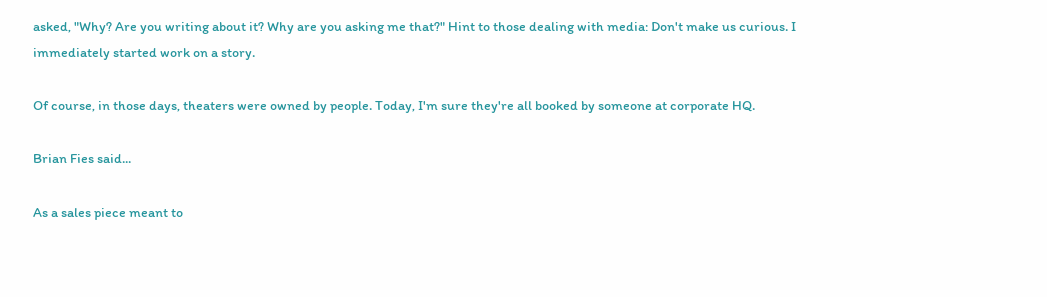asked, "Why? Are you writing about it? Why are you asking me that?" Hint to those dealing with media: Don't make us curious. I immediately started work on a story.

Of course, in those days, theaters were owned by people. Today, I'm sure they're all booked by someone at corporate HQ.

Brian Fies said...

As a sales piece meant to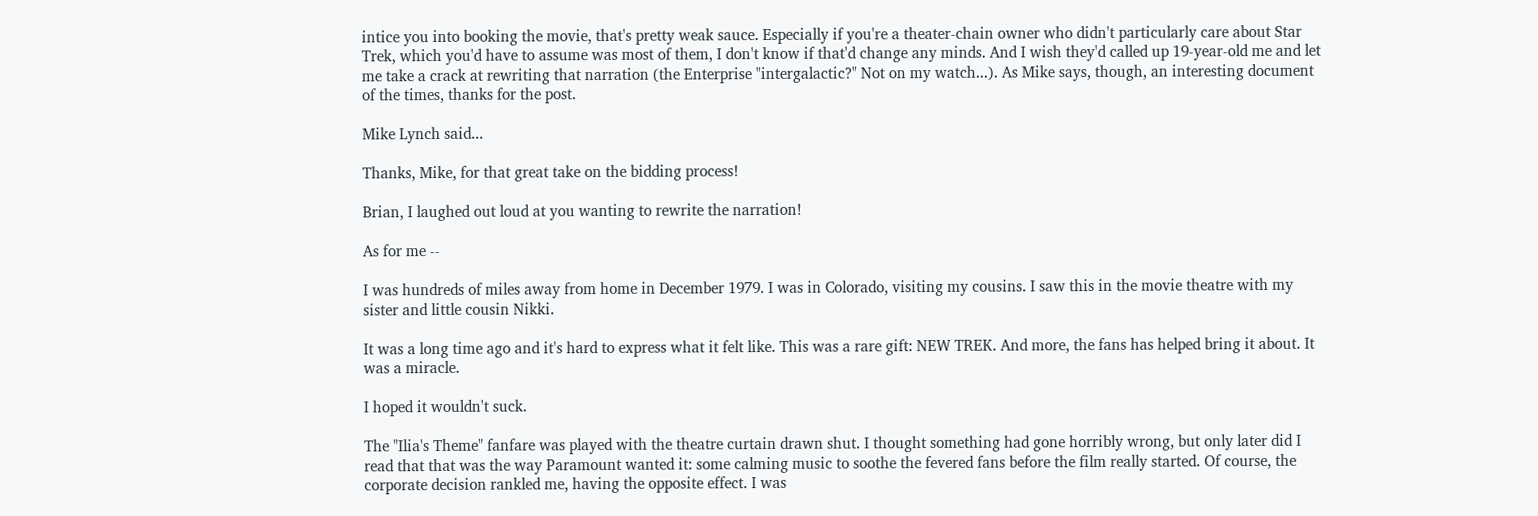intice you into booking the movie, that's pretty weak sauce. Especially if you're a theater-chain owner who didn't particularly care about Star Trek, which you'd have to assume was most of them, I don't know if that'd change any minds. And I wish they'd called up 19-year-old me and let me take a crack at rewriting that narration (the Enterprise "intergalactic?" Not on my watch...). As Mike says, though, an interesting document of the times, thanks for the post.

Mike Lynch said...

Thanks, Mike, for that great take on the bidding process!

Brian, I laughed out loud at you wanting to rewrite the narration!

As for me --

I was hundreds of miles away from home in December 1979. I was in Colorado, visiting my cousins. I saw this in the movie theatre with my sister and little cousin Nikki.

It was a long time ago and it's hard to express what it felt like. This was a rare gift: NEW TREK. And more, the fans has helped bring it about. It was a miracle.

I hoped it wouldn't suck.

The "Ilia's Theme" fanfare was played with the theatre curtain drawn shut. I thought something had gone horribly wrong, but only later did I read that that was the way Paramount wanted it: some calming music to soothe the fevered fans before the film really started. Of course, the corporate decision rankled me, having the opposite effect. I was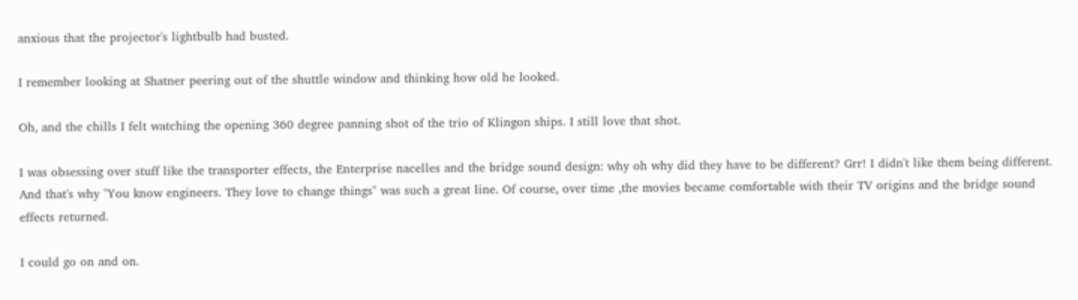anxious that the projector's lightbulb had busted.

I remember looking at Shatner peering out of the shuttle window and thinking how old he looked.

Oh, and the chills I felt watching the opening 360 degree panning shot of the trio of Klingon ships. I still love that shot.

I was obsessing over stuff like the transporter effects, the Enterprise nacelles and the bridge sound design: why oh why did they have to be different? Grr! I didn't like them being different. And that's why "You know engineers. They love to change things" was such a great line. Of course, over time ,the movies became comfortable with their TV origins and the bridge sound effects returned.

I could go on and on.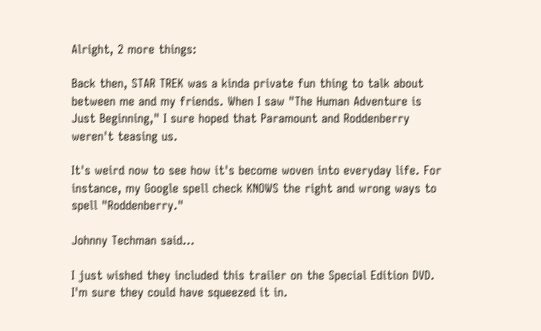Alright, 2 more things:

Back then, STAR TREK was a kinda private fun thing to talk about between me and my friends. When I saw "The Human Adventure is Just Beginning," I sure hoped that Paramount and Roddenberry weren't teasing us.

It's weird now to see how it's become woven into everyday life. For instance, my Google spell check KNOWS the right and wrong ways to spell "Roddenberry."

Johnny Techman said...

I just wished they included this trailer on the Special Edition DVD. I'm sure they could have squeezed it in.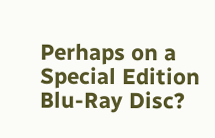Perhaps on a Special Edition Blu-Ray Disc?